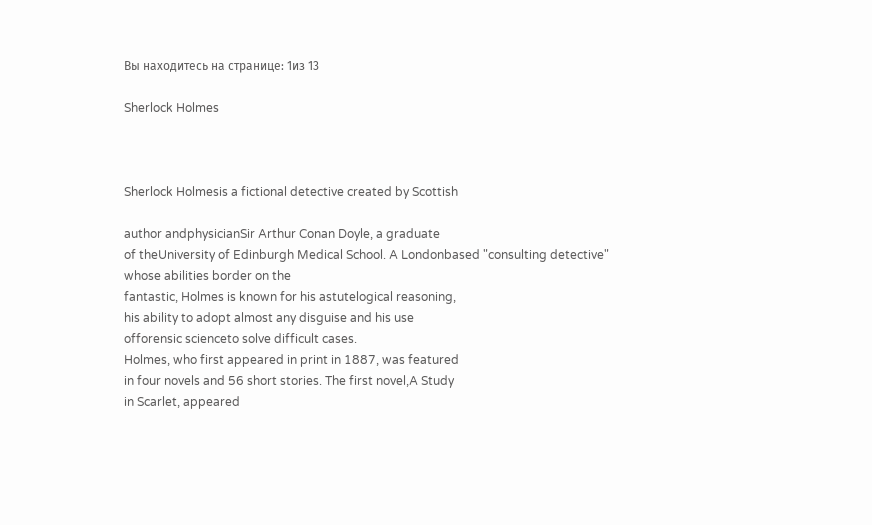Вы находитесь на странице: 1из 13

Sherlock Holmes



Sherlock Holmesis a fictional detective created by Scottish

author andphysicianSir Arthur Conan Doyle, a graduate
of theUniversity of Edinburgh Medical School. A Londonbased "consulting detective" whose abilities border on the
fantastic, Holmes is known for his astutelogical reasoning,
his ability to adopt almost any disguise and his use
offorensic scienceto solve difficult cases.
Holmes, who first appeared in print in 1887, was featured
in four novels and 56 short stories. The first novel,A Study
in Scarlet, appeared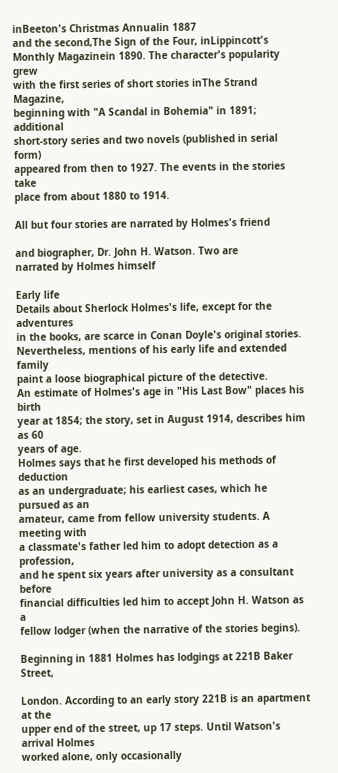inBeeton's Christmas Annualin 1887
and the second,The Sign of the Four, inLippincott's
Monthly Magazinein 1890. The character's popularity grew
with the first series of short stories inThe Strand Magazine,
beginning with "A Scandal in Bohemia" in 1891; additional
short-story series and two novels (published in serial form)
appeared from then to 1927. The events in the stories take
place from about 1880 to 1914.

All but four stories are narrated by Holmes's friend

and biographer, Dr. John H. Watson. Two are
narrated by Holmes himself

Early life
Details about Sherlock Holmes's life, except for the adventures
in the books, are scarce in Conan Doyle's original stories.
Nevertheless, mentions of his early life and extended family
paint a loose biographical picture of the detective.
An estimate of Holmes's age in "His Last Bow" places his birth
year at 1854; the story, set in August 1914, describes him as 60
years of age.
Holmes says that he first developed his methods of deduction
as an undergraduate; his earliest cases, which he pursued as an
amateur, came from fellow university students. A meeting with
a classmate's father led him to adopt detection as a profession,
and he spent six years after university as a consultant before
financial difficulties led him to accept John H. Watson as a
fellow lodger (when the narrative of the stories begins).

Beginning in 1881 Holmes has lodgings at 221B Baker Street,

London. According to an early story 221B is an apartment at the
upper end of the street, up 17 steps. Until Watson's arrival Holmes
worked alone, only occasionally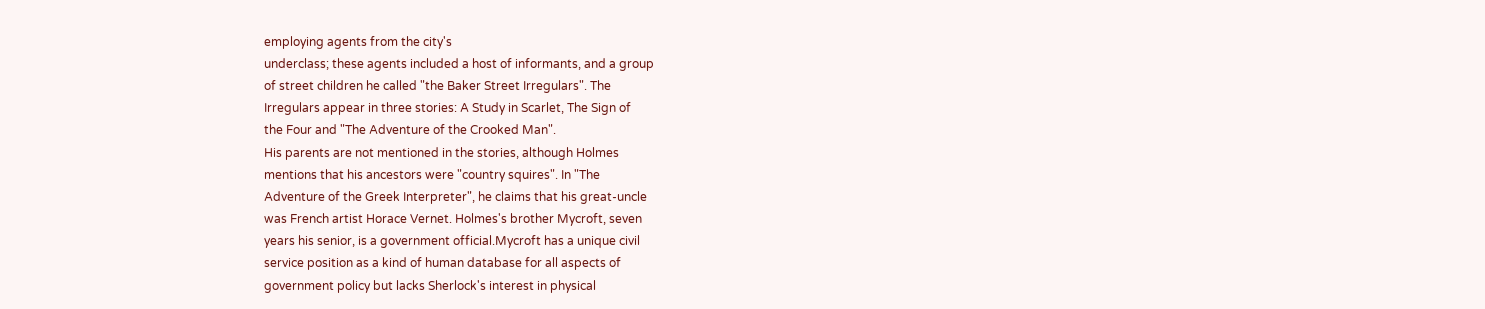employing agents from the city's
underclass; these agents included a host of informants, and a group
of street children he called "the Baker Street Irregulars". The
Irregulars appear in three stories: A Study in Scarlet, The Sign of
the Four and "The Adventure of the Crooked Man".
His parents are not mentioned in the stories, although Holmes
mentions that his ancestors were "country squires". In "The
Adventure of the Greek Interpreter", he claims that his great-uncle
was French artist Horace Vernet. Holmes's brother Mycroft, seven
years his senior, is a government official.Mycroft has a unique civil
service position as a kind of human database for all aspects of
government policy but lacks Sherlock's interest in physical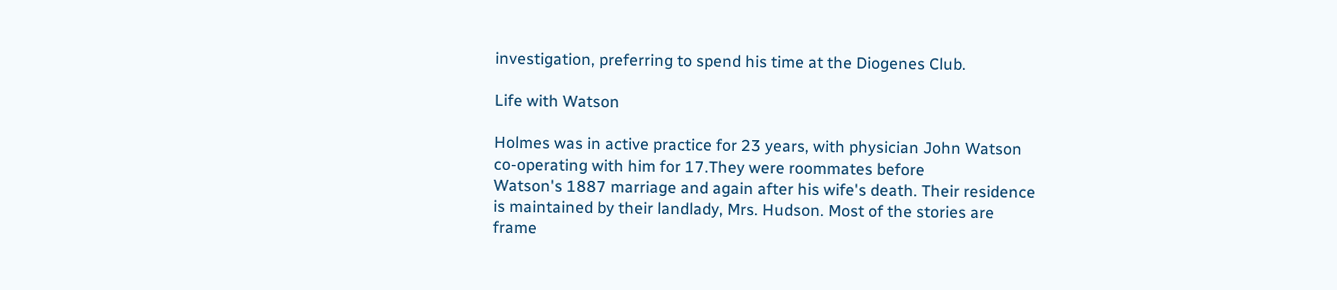investigation, preferring to spend his time at the Diogenes Club.

Life with Watson

Holmes was in active practice for 23 years, with physician John Watson
co-operating with him for 17.They were roommates before
Watson's 1887 marriage and again after his wife's death. Their residence
is maintained by their landlady, Mrs. Hudson. Most of the stories are
frame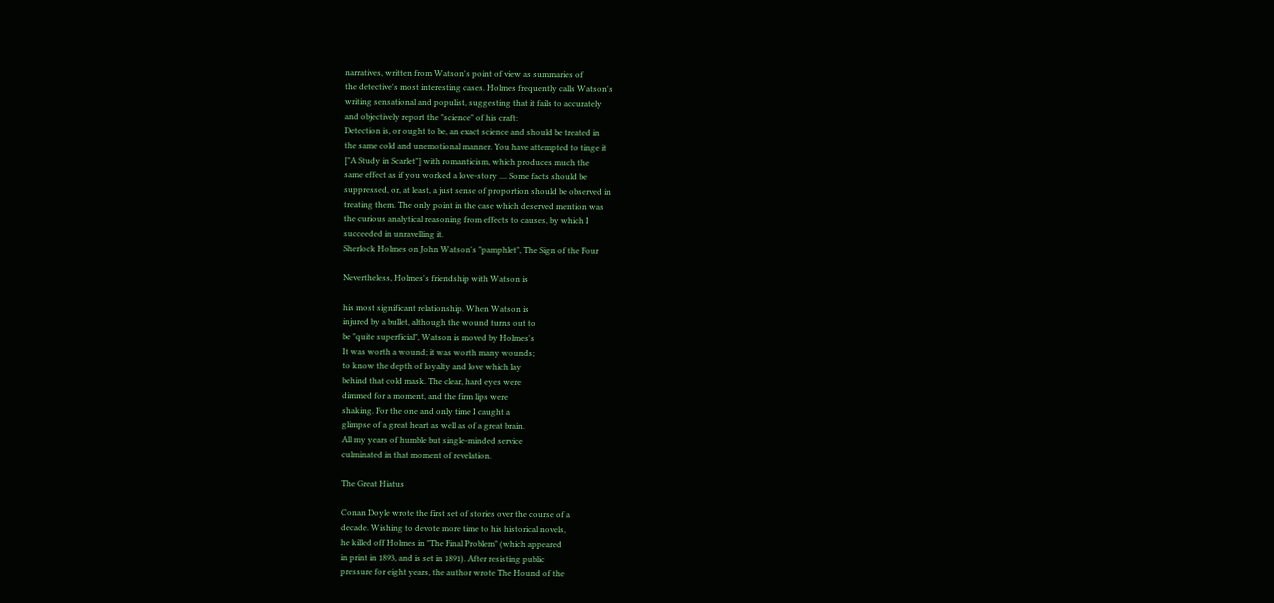narratives, written from Watson's point of view as summaries of
the detective's most interesting cases. Holmes frequently calls Watson's
writing sensational and populist, suggesting that it fails to accurately
and objectively report the "science" of his craft:
Detection is, or ought to be, an exact science and should be treated in
the same cold and unemotional manner. You have attempted to tinge it
["A Study in Scarlet"] with romanticism, which produces much the
same effect as if you worked a love-story .... Some facts should be
suppressed, or, at least, a just sense of proportion should be observed in
treating them. The only point in the case which deserved mention was
the curious analytical reasoning from effects to causes, by which I
succeeded in unravelling it.
Sherlock Holmes on John Watson's "pamphlet", The Sign of the Four

Nevertheless, Holmes's friendship with Watson is

his most significant relationship. When Watson is
injured by a bullet, although the wound turns out to
be "quite superficial", Watson is moved by Holmes's
It was worth a wound; it was worth many wounds;
to know the depth of loyalty and love which lay
behind that cold mask. The clear, hard eyes were
dimmed for a moment, and the firm lips were
shaking. For the one and only time I caught a
glimpse of a great heart as well as of a great brain.
All my years of humble but single-minded service
culminated in that moment of revelation.

The Great Hiatus

Conan Doyle wrote the first set of stories over the course of a
decade. Wishing to devote more time to his historical novels,
he killed off Holmes in "The Final Problem" (which appeared
in print in 1893, and is set in 1891). After resisting public
pressure for eight years, the author wrote The Hound of the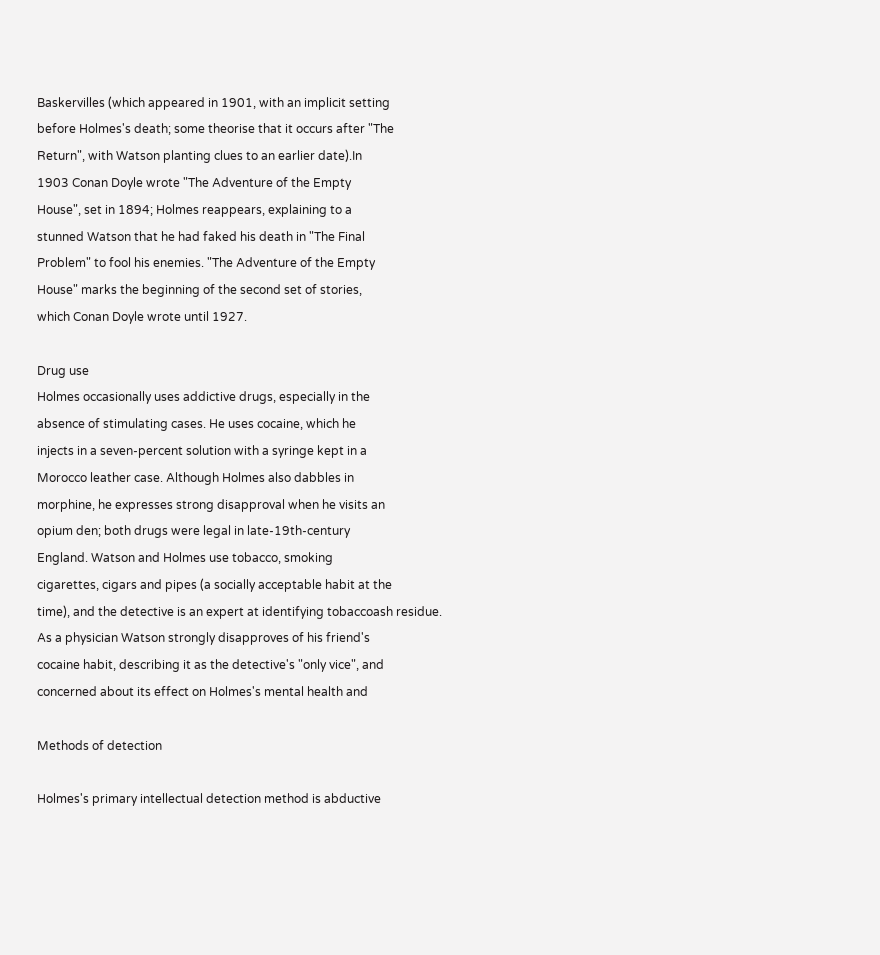Baskervilles (which appeared in 1901, with an implicit setting
before Holmes's death; some theorise that it occurs after "The
Return", with Watson planting clues to an earlier date).In
1903 Conan Doyle wrote "The Adventure of the Empty
House", set in 1894; Holmes reappears, explaining to a
stunned Watson that he had faked his death in "The Final
Problem" to fool his enemies. "The Adventure of the Empty
House" marks the beginning of the second set of stories,
which Conan Doyle wrote until 1927.

Drug use
Holmes occasionally uses addictive drugs, especially in the
absence of stimulating cases. He uses cocaine, which he
injects in a seven-percent solution with a syringe kept in a
Morocco leather case. Although Holmes also dabbles in
morphine, he expresses strong disapproval when he visits an
opium den; both drugs were legal in late-19th-century
England. Watson and Holmes use tobacco, smoking
cigarettes, cigars and pipes (a socially acceptable habit at the
time), and the detective is an expert at identifying tobaccoash residue.
As a physician Watson strongly disapproves of his friend's
cocaine habit, describing it as the detective's "only vice", and
concerned about its effect on Holmes's mental health and

Methods of detection

Holmes's primary intellectual detection method is abductive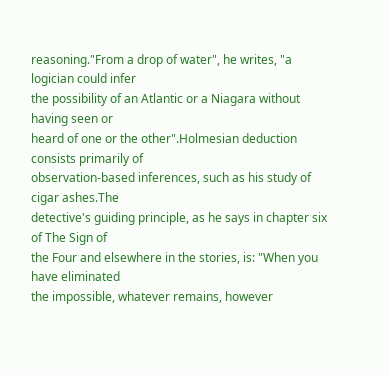reasoning."From a drop of water", he writes, "a logician could infer
the possibility of an Atlantic or a Niagara without having seen or
heard of one or the other".Holmesian deduction consists primarily of
observation-based inferences, such as his study of cigar ashes.The
detective's guiding principle, as he says in chapter six of The Sign of
the Four and elsewhere in the stories, is: "When you have eliminated
the impossible, whatever remains, however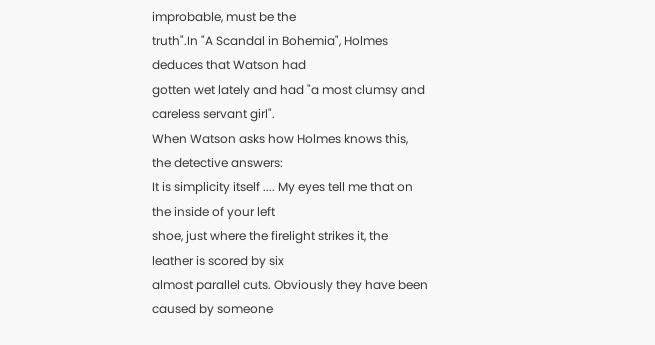improbable, must be the
truth".In "A Scandal in Bohemia", Holmes deduces that Watson had
gotten wet lately and had "a most clumsy and careless servant girl".
When Watson asks how Holmes knows this, the detective answers:
It is simplicity itself .... My eyes tell me that on the inside of your left
shoe, just where the firelight strikes it, the leather is scored by six
almost parallel cuts. Obviously they have been caused by someone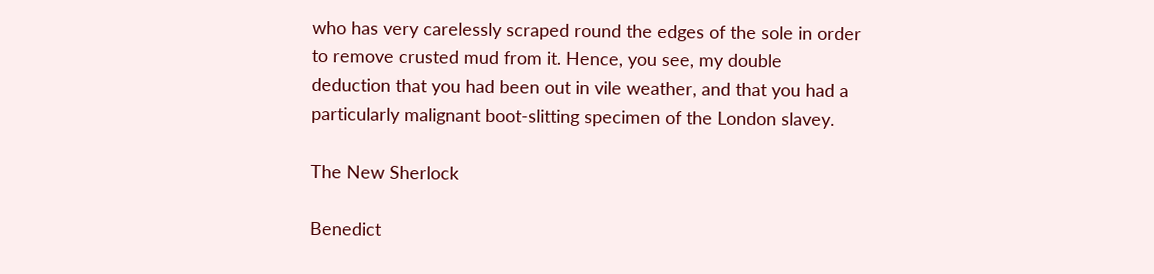who has very carelessly scraped round the edges of the sole in order
to remove crusted mud from it. Hence, you see, my double
deduction that you had been out in vile weather, and that you had a
particularly malignant boot-slitting specimen of the London slavey.

The New Sherlock

Benedict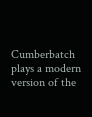Cumberbatch plays a modern version of the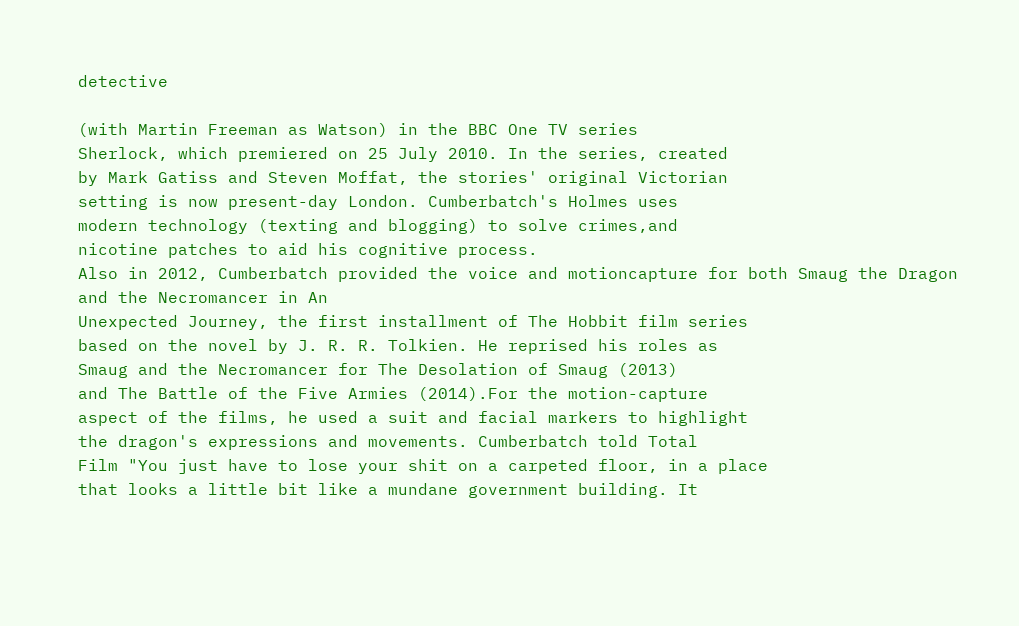detective

(with Martin Freeman as Watson) in the BBC One TV series
Sherlock, which premiered on 25 July 2010. In the series, created
by Mark Gatiss and Steven Moffat, the stories' original Victorian
setting is now present-day London. Cumberbatch's Holmes uses
modern technology (texting and blogging) to solve crimes,and
nicotine patches to aid his cognitive process.
Also in 2012, Cumberbatch provided the voice and motioncapture for both Smaug the Dragon and the Necromancer in An
Unexpected Journey, the first installment of The Hobbit film series
based on the novel by J. R. R. Tolkien. He reprised his roles as
Smaug and the Necromancer for The Desolation of Smaug (2013)
and The Battle of the Five Armies (2014).For the motion-capture
aspect of the films, he used a suit and facial markers to highlight
the dragon's expressions and movements. Cumberbatch told Total
Film "You just have to lose your shit on a carpeted floor, in a place
that looks a little bit like a mundane government building. It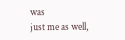was
just me as well,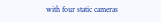with four static cameras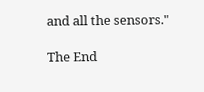and all the sensors."

The End